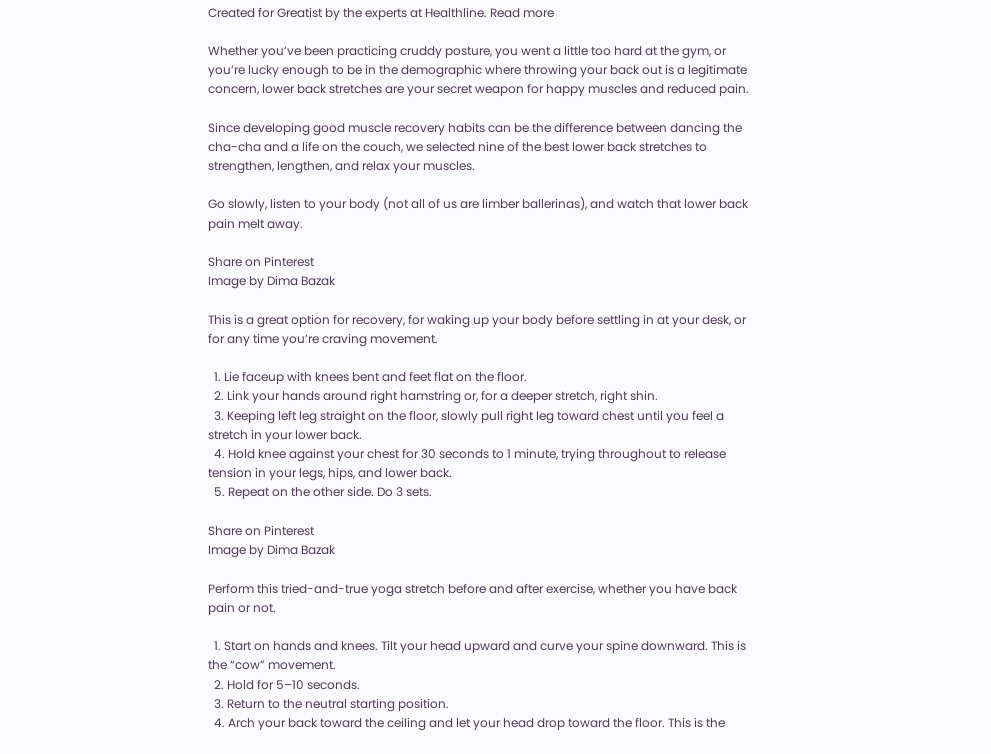Created for Greatist by the experts at Healthline. Read more

Whether you’ve been practicing cruddy posture, you went a little too hard at the gym, or you’re lucky enough to be in the demographic where throwing your back out is a legitimate concern, lower back stretches are your secret weapon for happy muscles and reduced pain.

Since developing good muscle recovery habits can be the difference between dancing the cha-cha and a life on the couch, we selected nine of the best lower back stretches to strengthen, lengthen, and relax your muscles.

Go slowly, listen to your body (not all of us are limber ballerinas), and watch that lower back pain melt away.

Share on Pinterest
Image by Dima Bazak

This is a great option for recovery, for waking up your body before settling in at your desk, or for any time you’re craving movement.

  1. Lie faceup with knees bent and feet flat on the floor.
  2. Link your hands around right hamstring or, for a deeper stretch, right shin.
  3. Keeping left leg straight on the floor, slowly pull right leg toward chest until you feel a stretch in your lower back.
  4. Hold knee against your chest for 30 seconds to 1 minute, trying throughout to release tension in your legs, hips, and lower back.
  5. Repeat on the other side. Do 3 sets.

Share on Pinterest
Image by Dima Bazak

Perform this tried-and-true yoga stretch before and after exercise, whether you have back pain or not.

  1. Start on hands and knees. Tilt your head upward and curve your spine downward. This is the “cow” movement.
  2. Hold for 5–10 seconds.
  3. Return to the neutral starting position.
  4. Arch your back toward the ceiling and let your head drop toward the floor. This is the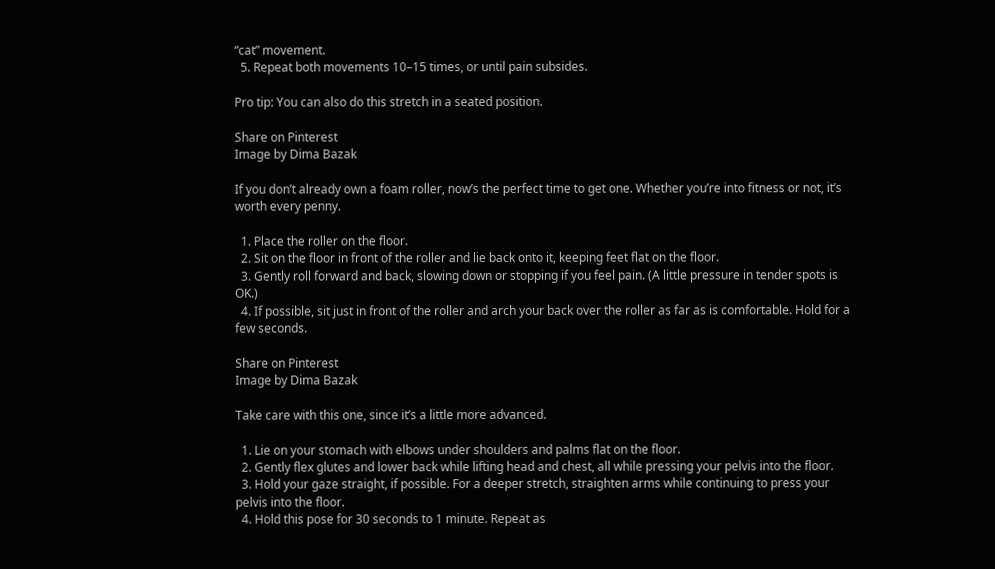“cat” movement.
  5. Repeat both movements 10–15 times, or until pain subsides.

Pro tip: You can also do this stretch in a seated position.

Share on Pinterest
Image by Dima Bazak

If you don’t already own a foam roller, now’s the perfect time to get one. Whether you’re into fitness or not, it’s worth every penny.

  1. Place the roller on the floor.
  2. Sit on the floor in front of the roller and lie back onto it, keeping feet flat on the floor.
  3. Gently roll forward and back, slowing down or stopping if you feel pain. (A little pressure in tender spots is OK.)
  4. If possible, sit just in front of the roller and arch your back over the roller as far as is comfortable. Hold for a few seconds.

Share on Pinterest
Image by Dima Bazak

Take care with this one, since it’s a little more advanced.

  1. Lie on your stomach with elbows under shoulders and palms flat on the floor.
  2. Gently flex glutes and lower back while lifting head and chest, all while pressing your pelvis into the floor.
  3. Hold your gaze straight, if possible. For a deeper stretch, straighten arms while continuing to press your pelvis into the floor.
  4. Hold this pose for 30 seconds to 1 minute. Repeat as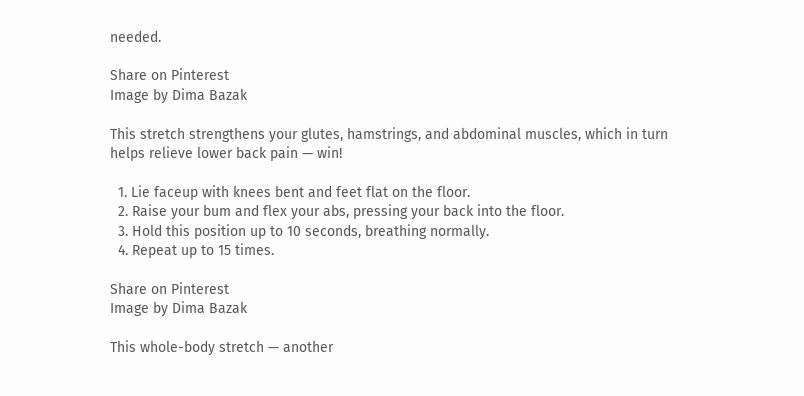needed.

Share on Pinterest
Image by Dima Bazak

This stretch strengthens your glutes, hamstrings, and abdominal muscles, which in turn helps relieve lower back pain — win!

  1. Lie faceup with knees bent and feet flat on the floor.
  2. Raise your bum and flex your abs, pressing your back into the floor.
  3. Hold this position up to 10 seconds, breathing normally.
  4. Repeat up to 15 times.

Share on Pinterest
Image by Dima Bazak

This whole-body stretch — another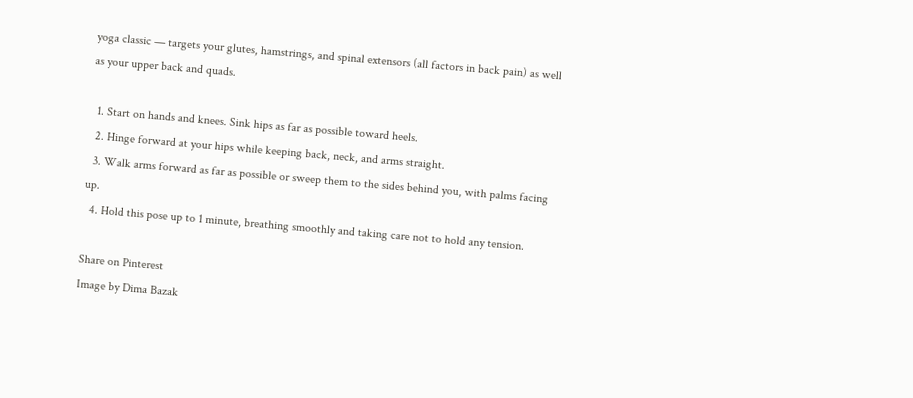yoga classic — targets your glutes, hamstrings, and spinal extensors (all factors in back pain) as well as your upper back and quads.

  1. Start on hands and knees. Sink hips as far as possible toward heels.
  2. Hinge forward at your hips while keeping back, neck, and arms straight.
  3. Walk arms forward as far as possible or sweep them to the sides behind you, with palms facing up.
  4. Hold this pose up to 1 minute, breathing smoothly and taking care not to hold any tension.

Share on Pinterest
Image by Dima Bazak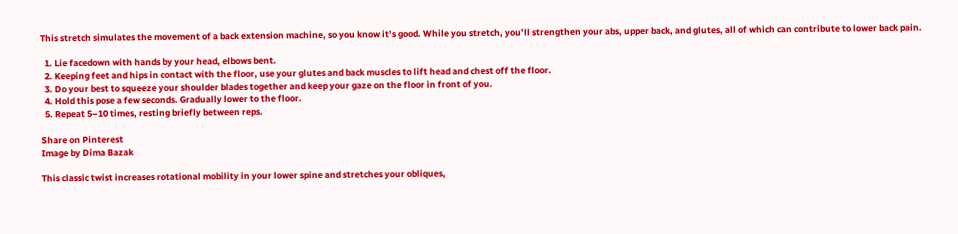This stretch simulates the movement of a back extension machine, so you know it’s good. While you stretch, you’ll strengthen your abs, upper back, and glutes, all of which can contribute to lower back pain.

  1. Lie facedown with hands by your head, elbows bent.
  2. Keeping feet and hips in contact with the floor, use your glutes and back muscles to lift head and chest off the floor.
  3. Do your best to squeeze your shoulder blades together and keep your gaze on the floor in front of you.
  4. Hold this pose a few seconds. Gradually lower to the floor.
  5. Repeat 5–10 times, resting briefly between reps.

Share on Pinterest
Image by Dima Bazak

This classic twist increases rotational mobility in your lower spine and stretches your obliques,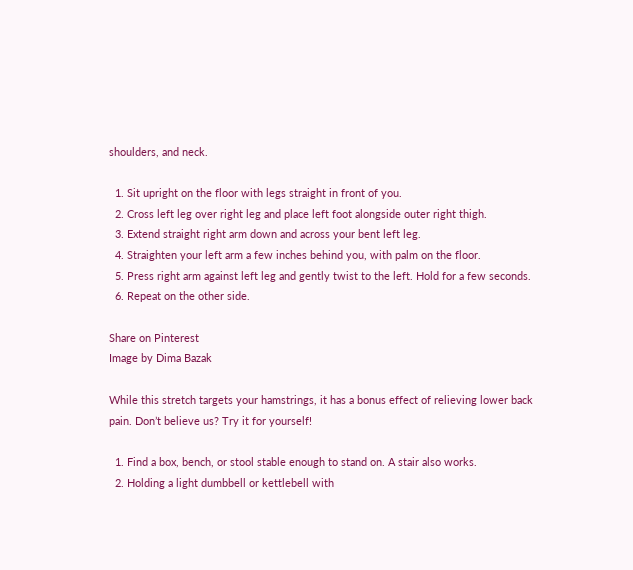shoulders, and neck.

  1. Sit upright on the floor with legs straight in front of you.
  2. Cross left leg over right leg and place left foot alongside outer right thigh.
  3. Extend straight right arm down and across your bent left leg.
  4. Straighten your left arm a few inches behind you, with palm on the floor.
  5. Press right arm against left leg and gently twist to the left. Hold for a few seconds.
  6. Repeat on the other side.

Share on Pinterest
Image by Dima Bazak

While this stretch targets your hamstrings, it has a bonus effect of relieving lower back pain. Don’t believe us? Try it for yourself!

  1. Find a box, bench, or stool stable enough to stand on. A stair also works.
  2. Holding a light dumbbell or kettlebell with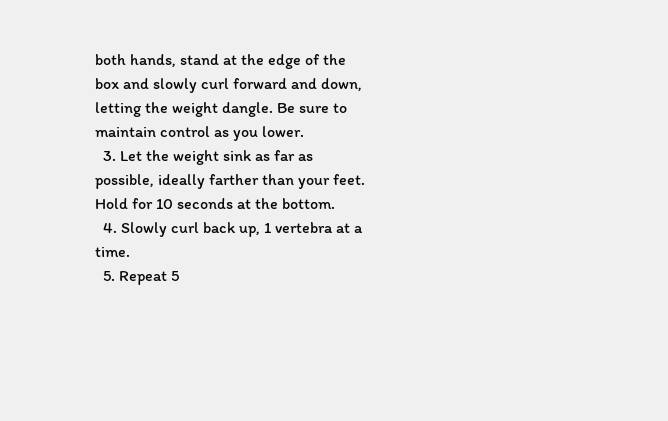both hands, stand at the edge of the box and slowly curl forward and down, letting the weight dangle. Be sure to maintain control as you lower.
  3. Let the weight sink as far as possible, ideally farther than your feet. Hold for 10 seconds at the bottom.
  4. Slowly curl back up, 1 vertebra at a time.
  5. Repeat 5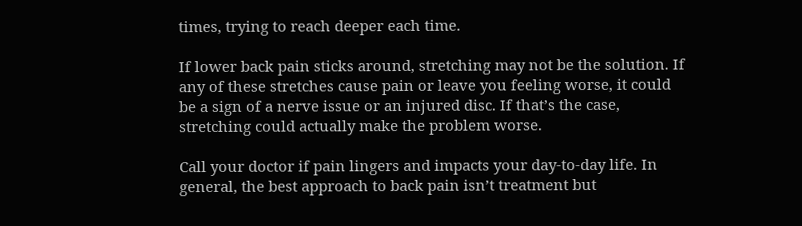times, trying to reach deeper each time.

If lower back pain sticks around, stretching may not be the solution. If any of these stretches cause pain or leave you feeling worse, it could be a sign of a nerve issue or an injured disc. If that’s the case, stretching could actually make the problem worse.

Call your doctor if pain lingers and impacts your day-to-day life. In general, the best approach to back pain isn’t treatment but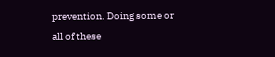prevention. Doing some or all of these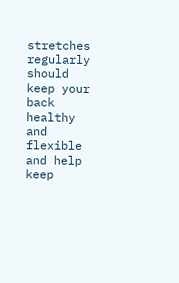stretches regularly should keep your back healthy and flexible and help keep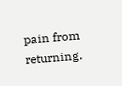pain from returning.